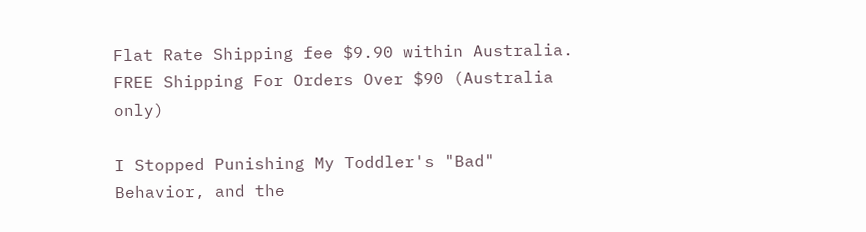Flat Rate Shipping fee $9.90 within Australia. FREE Shipping For Orders Over $90 (Australia only)

I Stopped Punishing My Toddler's "Bad" Behavior, and the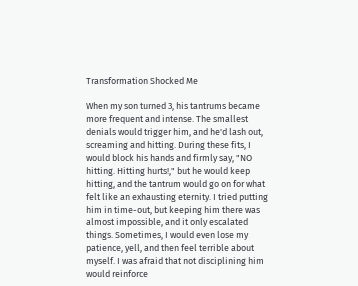Transformation Shocked Me

When my son turned 3, his tantrums became more frequent and intense. The smallest denials would trigger him, and he'd lash out, screaming and hitting. During these fits, I would block his hands and firmly say, "NO hitting. Hitting hurts!," but he would keep hitting, and the tantrum would go on for what felt like an exhausting eternity. I tried putting him in time-out, but keeping him there was almost impossible, and it only escalated things. Sometimes, I would even lose my patience, yell, and then feel terrible about myself. I was afraid that not disciplining him would reinforce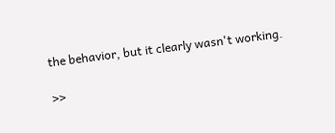the behavior, but it clearly wasn't working.

>>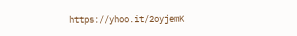https://yhoo.it/2oyjemK